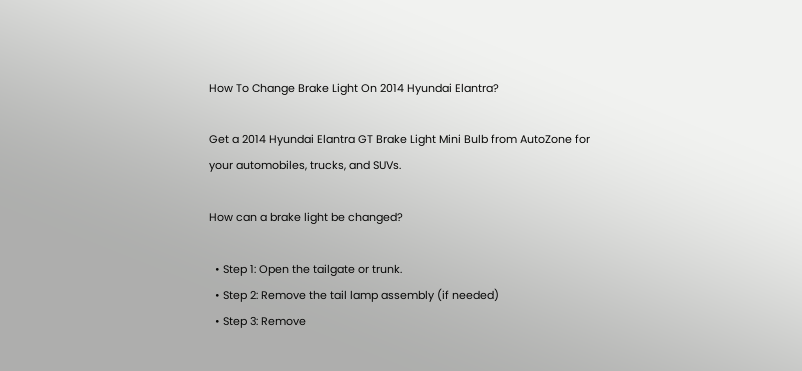How To Change Brake Light On 2014 Hyundai Elantra?

Get a 2014 Hyundai Elantra GT Brake Light Mini Bulb from AutoZone for your automobiles, trucks, and SUVs.

How can a brake light be changed?

  • Step 1: Open the tailgate or trunk.
  • Step 2: Remove the tail lamp assembly (if needed)
  • Step 3: Remove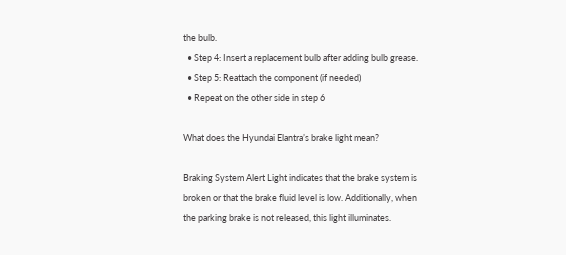the bulb.
  • Step 4: Insert a replacement bulb after adding bulb grease.
  • Step 5: Reattach the component (if needed)
  • Repeat on the other side in step 6

What does the Hyundai Elantra’s brake light mean?

Braking System Alert Light indicates that the brake system is broken or that the brake fluid level is low. Additionally, when the parking brake is not released, this light illuminates.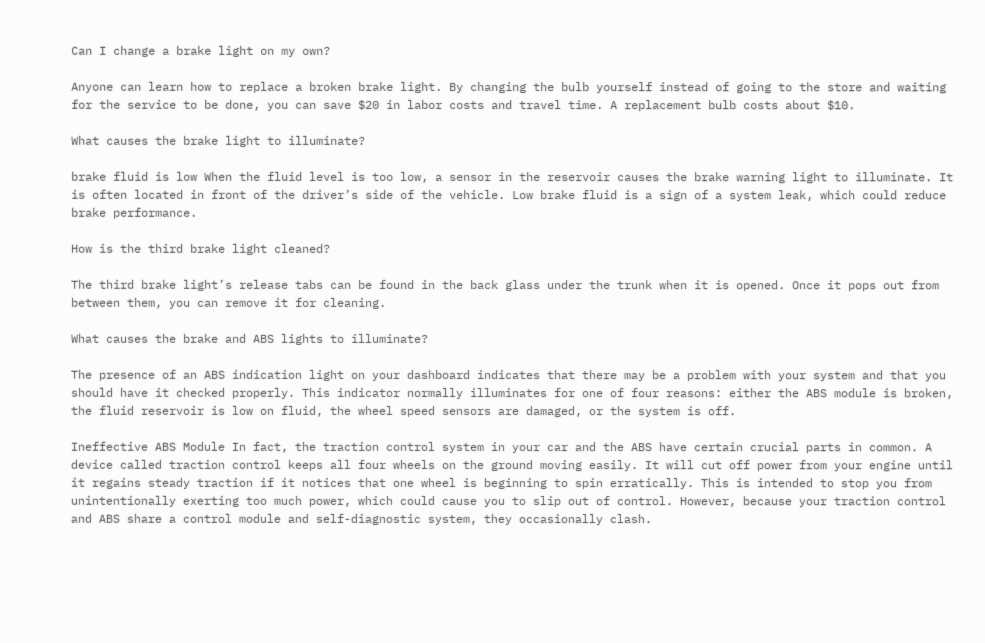Can I change a brake light on my own?

Anyone can learn how to replace a broken brake light. By changing the bulb yourself instead of going to the store and waiting for the service to be done, you can save $20 in labor costs and travel time. A replacement bulb costs about $10.

What causes the brake light to illuminate?

brake fluid is low When the fluid level is too low, a sensor in the reservoir causes the brake warning light to illuminate. It is often located in front of the driver’s side of the vehicle. Low brake fluid is a sign of a system leak, which could reduce brake performance.

How is the third brake light cleaned?

The third brake light’s release tabs can be found in the back glass under the trunk when it is opened. Once it pops out from between them, you can remove it for cleaning.

What causes the brake and ABS lights to illuminate?

The presence of an ABS indication light on your dashboard indicates that there may be a problem with your system and that you should have it checked properly. This indicator normally illuminates for one of four reasons: either the ABS module is broken, the fluid reservoir is low on fluid, the wheel speed sensors are damaged, or the system is off.

Ineffective ABS Module In fact, the traction control system in your car and the ABS have certain crucial parts in common. A device called traction control keeps all four wheels on the ground moving easily. It will cut off power from your engine until it regains steady traction if it notices that one wheel is beginning to spin erratically. This is intended to stop you from unintentionally exerting too much power, which could cause you to slip out of control. However, because your traction control and ABS share a control module and self-diagnostic system, they occasionally clash.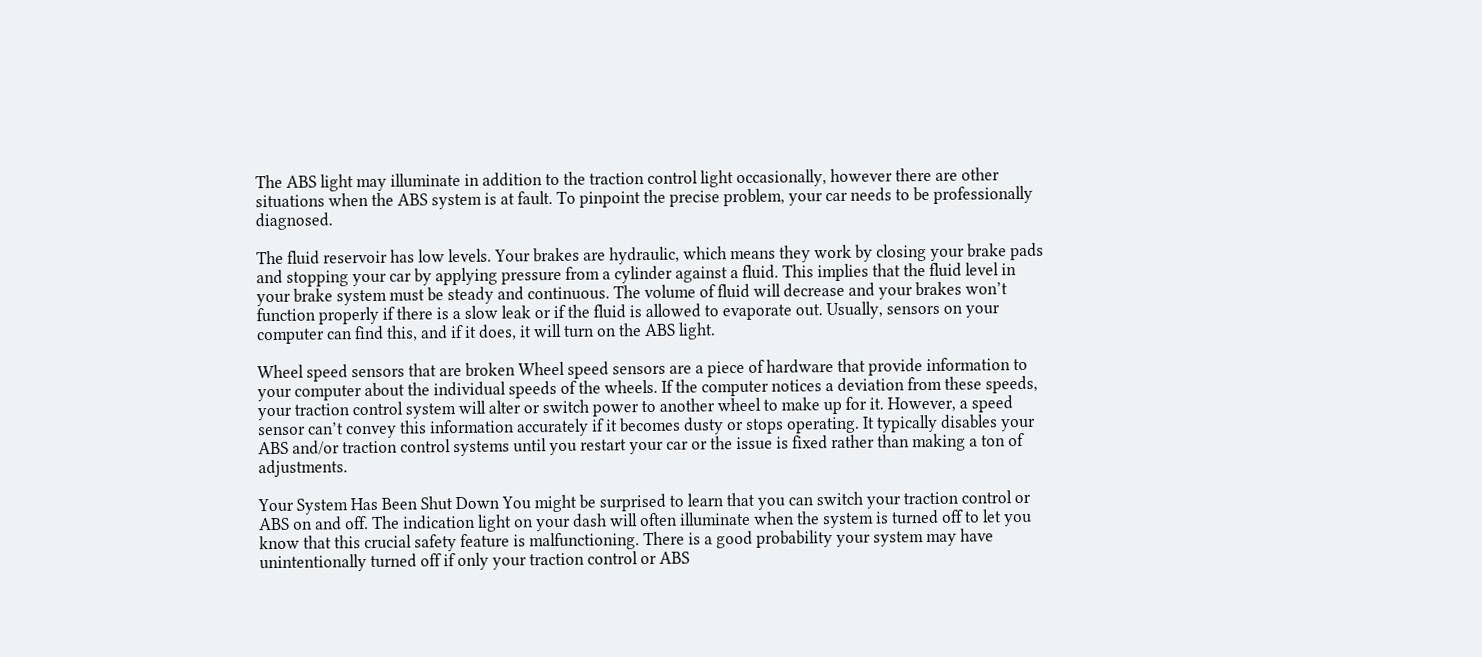The ABS light may illuminate in addition to the traction control light occasionally, however there are other situations when the ABS system is at fault. To pinpoint the precise problem, your car needs to be professionally diagnosed.

The fluid reservoir has low levels. Your brakes are hydraulic, which means they work by closing your brake pads and stopping your car by applying pressure from a cylinder against a fluid. This implies that the fluid level in your brake system must be steady and continuous. The volume of fluid will decrease and your brakes won’t function properly if there is a slow leak or if the fluid is allowed to evaporate out. Usually, sensors on your computer can find this, and if it does, it will turn on the ABS light.

Wheel speed sensors that are broken Wheel speed sensors are a piece of hardware that provide information to your computer about the individual speeds of the wheels. If the computer notices a deviation from these speeds, your traction control system will alter or switch power to another wheel to make up for it. However, a speed sensor can’t convey this information accurately if it becomes dusty or stops operating. It typically disables your ABS and/or traction control systems until you restart your car or the issue is fixed rather than making a ton of adjustments.

Your System Has Been Shut Down You might be surprised to learn that you can switch your traction control or ABS on and off. The indication light on your dash will often illuminate when the system is turned off to let you know that this crucial safety feature is malfunctioning. There is a good probability your system may have unintentionally turned off if only your traction control or ABS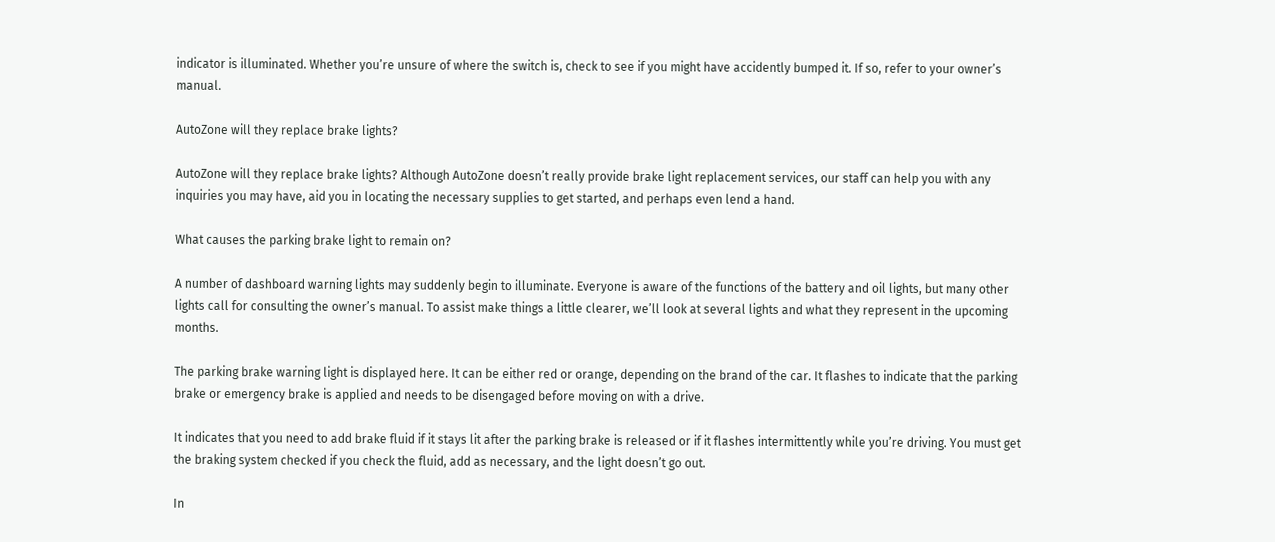indicator is illuminated. Whether you’re unsure of where the switch is, check to see if you might have accidently bumped it. If so, refer to your owner’s manual.

AutoZone will they replace brake lights?

AutoZone will they replace brake lights? Although AutoZone doesn’t really provide brake light replacement services, our staff can help you with any inquiries you may have, aid you in locating the necessary supplies to get started, and perhaps even lend a hand.

What causes the parking brake light to remain on?

A number of dashboard warning lights may suddenly begin to illuminate. Everyone is aware of the functions of the battery and oil lights, but many other lights call for consulting the owner’s manual. To assist make things a little clearer, we’ll look at several lights and what they represent in the upcoming months.

The parking brake warning light is displayed here. It can be either red or orange, depending on the brand of the car. It flashes to indicate that the parking brake or emergency brake is applied and needs to be disengaged before moving on with a drive.

It indicates that you need to add brake fluid if it stays lit after the parking brake is released or if it flashes intermittently while you’re driving. You must get the braking system checked if you check the fluid, add as necessary, and the light doesn’t go out.

In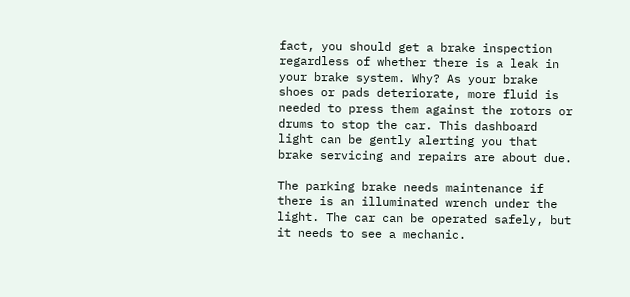fact, you should get a brake inspection regardless of whether there is a leak in your brake system. Why? As your brake shoes or pads deteriorate, more fluid is needed to press them against the rotors or drums to stop the car. This dashboard light can be gently alerting you that brake servicing and repairs are about due.

The parking brake needs maintenance if there is an illuminated wrench under the light. The car can be operated safely, but it needs to see a mechanic.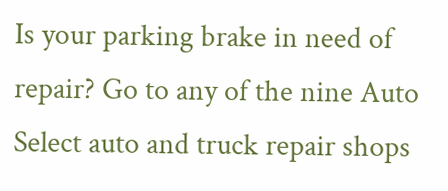Is your parking brake in need of repair? Go to any of the nine Auto Select auto and truck repair shops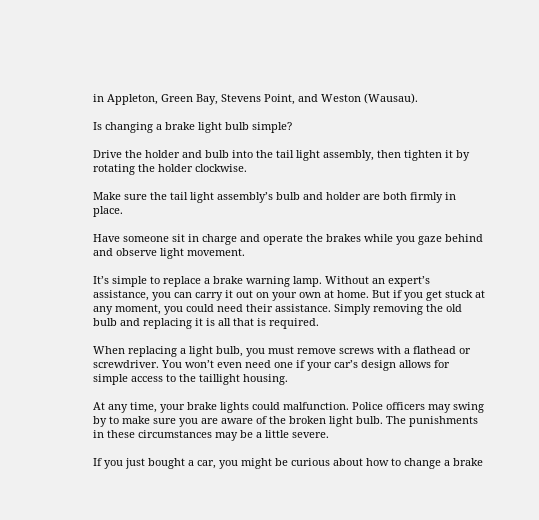in Appleton, Green Bay, Stevens Point, and Weston (Wausau).

Is changing a brake light bulb simple?

Drive the holder and bulb into the tail light assembly, then tighten it by rotating the holder clockwise.

Make sure the tail light assembly’s bulb and holder are both firmly in place.

Have someone sit in charge and operate the brakes while you gaze behind and observe light movement.

It’s simple to replace a brake warning lamp. Without an expert’s assistance, you can carry it out on your own at home. But if you get stuck at any moment, you could need their assistance. Simply removing the old bulb and replacing it is all that is required.

When replacing a light bulb, you must remove screws with a flathead or screwdriver. You won’t even need one if your car’s design allows for simple access to the taillight housing.

At any time, your brake lights could malfunction. Police officers may swing by to make sure you are aware of the broken light bulb. The punishments in these circumstances may be a little severe.

If you just bought a car, you might be curious about how to change a brake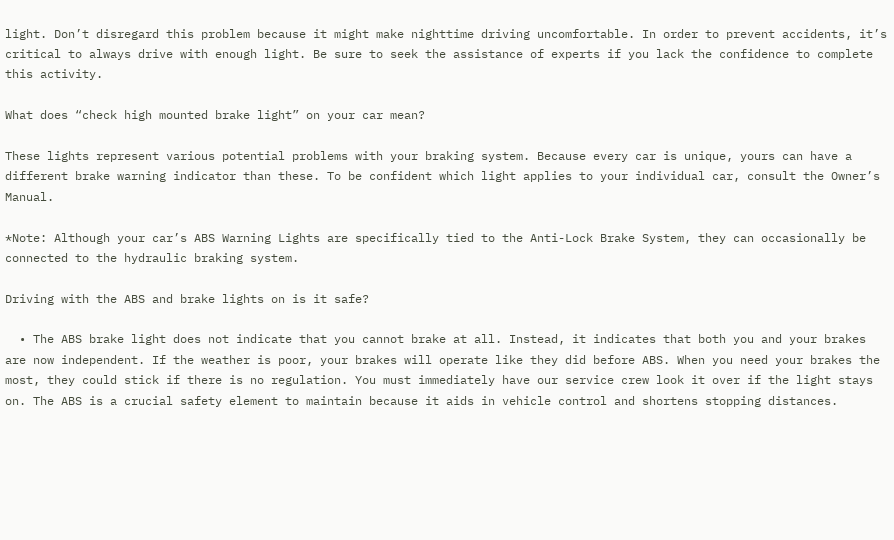light. Don’t disregard this problem because it might make nighttime driving uncomfortable. In order to prevent accidents, it’s critical to always drive with enough light. Be sure to seek the assistance of experts if you lack the confidence to complete this activity.

What does “check high mounted brake light” on your car mean?

These lights represent various potential problems with your braking system. Because every car is unique, yours can have a different brake warning indicator than these. To be confident which light applies to your individual car, consult the Owner’s Manual.

*Note: Although your car’s ABS Warning Lights are specifically tied to the Anti-Lock Brake System, they can occasionally be connected to the hydraulic braking system.

Driving with the ABS and brake lights on is it safe?

  • The ABS brake light does not indicate that you cannot brake at all. Instead, it indicates that both you and your brakes are now independent. If the weather is poor, your brakes will operate like they did before ABS. When you need your brakes the most, they could stick if there is no regulation. You must immediately have our service crew look it over if the light stays on. The ABS is a crucial safety element to maintain because it aids in vehicle control and shortens stopping distances.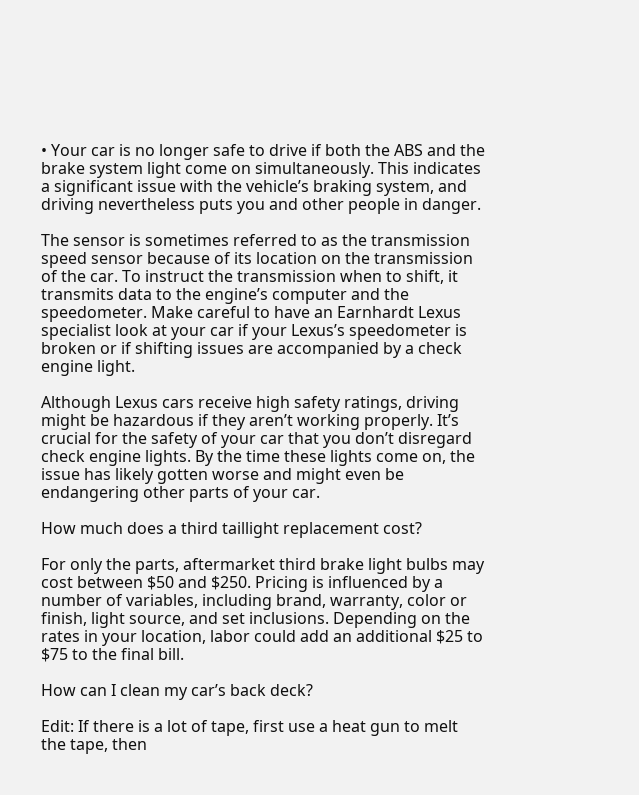• Your car is no longer safe to drive if both the ABS and the brake system light come on simultaneously. This indicates a significant issue with the vehicle’s braking system, and driving nevertheless puts you and other people in danger.

The sensor is sometimes referred to as the transmission speed sensor because of its location on the transmission of the car. To instruct the transmission when to shift, it transmits data to the engine’s computer and the speedometer. Make careful to have an Earnhardt Lexus specialist look at your car if your Lexus’s speedometer is broken or if shifting issues are accompanied by a check engine light.

Although Lexus cars receive high safety ratings, driving might be hazardous if they aren’t working properly. It’s crucial for the safety of your car that you don’t disregard check engine lights. By the time these lights come on, the issue has likely gotten worse and might even be endangering other parts of your car.

How much does a third taillight replacement cost?

For only the parts, aftermarket third brake light bulbs may cost between $50 and $250. Pricing is influenced by a number of variables, including brand, warranty, color or finish, light source, and set inclusions. Depending on the rates in your location, labor could add an additional $25 to $75 to the final bill.

How can I clean my car’s back deck?

Edit: If there is a lot of tape, first use a heat gun to melt the tape, then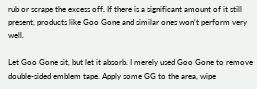rub or scrape the excess off. If there is a significant amount of it still present, products like Goo Gone and similar ones won’t perform very well.

Let Goo Gone sit, but let it absorb. I merely used Goo Gone to remove double-sided emblem tape. Apply some GG to the area, wipe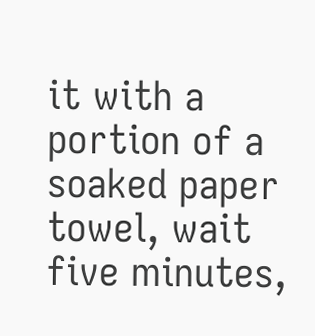it with a portion of a soaked paper towel, wait five minutes,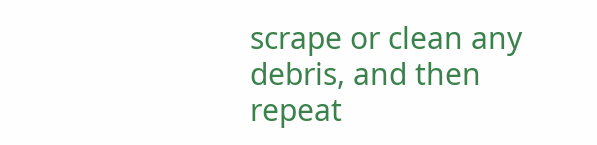scrape or clean any debris, and then repeat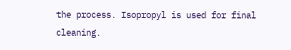the process. Isopropyl is used for final cleaning.